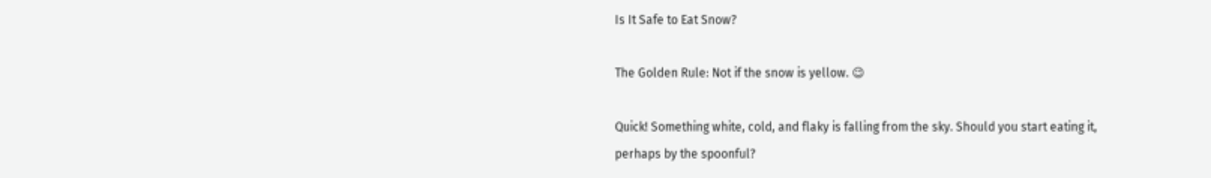Is It Safe to Eat Snow?

The Golden Rule: Not if the snow is yellow. 😉

Quick! Something white, cold, and flaky is falling from the sky. Should you start eating it, perhaps by the spoonful?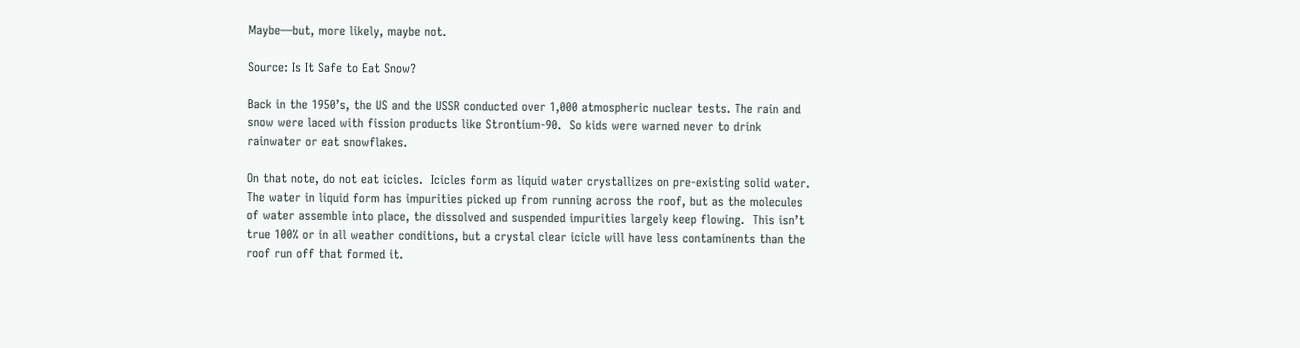Maybe—but, more likely, maybe not.

Source: Is It Safe to Eat Snow?

Back in the 1950’s, the US and the USSR conducted over 1,000 atmospheric nuclear tests. The rain and snow were laced with fission products like Strontium-90.  So kids were warned never to drink rainwater or eat snowflakes.

On that note, do not eat icicles.  Icicles form as liquid water crystallizes on pre-existing solid water.  The water in liquid form has impurities picked up from running across the roof, but as the molecules of water assemble into place, the dissolved and suspended impurities largely keep flowing.  This isn’t true 100% or in all weather conditions, but a crystal clear icicle will have less contaminents than the roof run off that formed it.